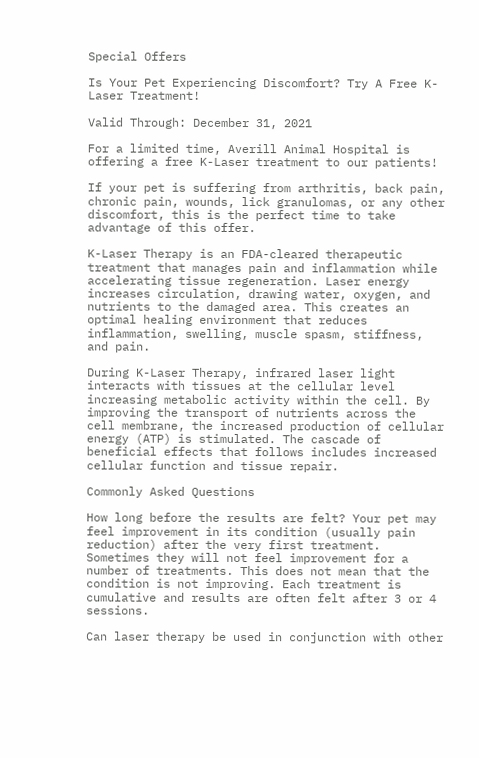Special Offers

Is Your Pet Experiencing Discomfort? Try A Free K-Laser Treatment!

Valid Through: December 31, 2021

For a limited time, Averill Animal Hospital is offering a free K-Laser treatment to our patients!

If your pet is suffering from arthritis, back pain, chronic pain, wounds, lick granulomas, or any other discomfort, this is the perfect time to take advantage of this offer.

K-Laser Therapy is an FDA-cleared therapeutic treatment that manages pain and inflammation while accelerating tissue regeneration. Laser energy increases circulation, drawing water, oxygen, and nutrients to the damaged area. This creates an optimal healing environment that reduces inflammation, swelling, muscle spasm, stiffness, and pain.

During K-Laser Therapy, infrared laser light interacts with tissues at the cellular level increasing metabolic activity within the cell. By improving the transport of nutrients across the cell membrane, the increased production of cellular energy (ATP) is stimulated. The cascade of beneficial effects that follows includes increased cellular function and tissue repair.

Commonly Asked Questions

How long before the results are felt? Your pet may feel improvement in its condition (usually pain reduction) after the very first treatment. Sometimes they will not feel improvement for a number of treatments. This does not mean that the condition is not improving. Each treatment is cumulative and results are often felt after 3 or 4 sessions.

Can laser therapy be used in conjunction with other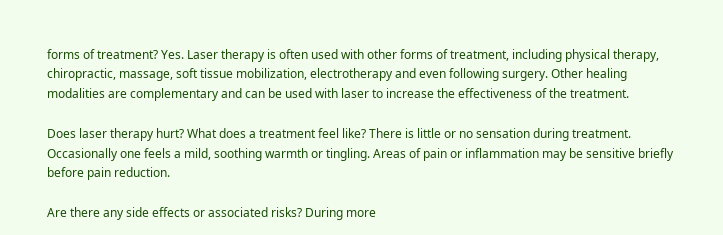forms of treatment? Yes. Laser therapy is often used with other forms of treatment, including physical therapy, chiropractic, massage, soft tissue mobilization, electrotherapy and even following surgery. Other healing modalities are complementary and can be used with laser to increase the effectiveness of the treatment.

Does laser therapy hurt? What does a treatment feel like? There is little or no sensation during treatment. Occasionally one feels a mild, soothing warmth or tingling. Areas of pain or inflammation may be sensitive briefly before pain reduction.

Are there any side effects or associated risks? During more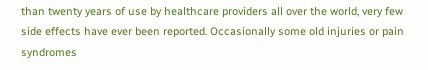than twenty years of use by healthcare providers all over the world, very few side effects have ever been reported. Occasionally some old injuries or pain syndromes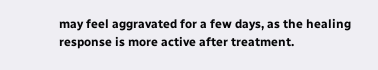may feel aggravated for a few days, as the healing response is more active after treatment.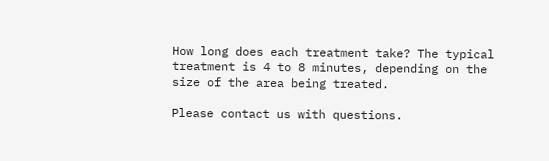How long does each treatment take? The typical treatment is 4 to 8 minutes, depending on the size of the area being treated.

Please contact us with questions.